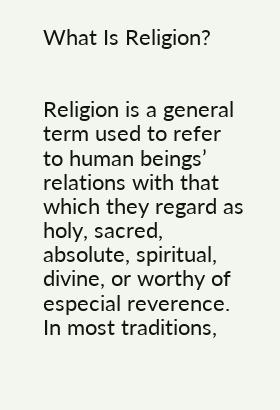What Is Religion?


Religion is a general term used to refer to human beings’ relations with that which they regard as holy, sacred, absolute, spiritual, divine, or worthy of especial reverence. In most traditions,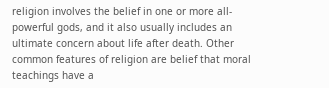religion involves the belief in one or more all-powerful gods, and it also usually includes an ultimate concern about life after death. Other common features of religion are belief that moral teachings have a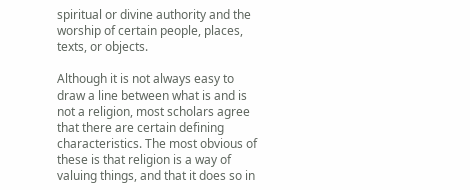spiritual or divine authority and the worship of certain people, places, texts, or objects.

Although it is not always easy to draw a line between what is and is not a religion, most scholars agree that there are certain defining characteristics. The most obvious of these is that religion is a way of valuing things, and that it does so in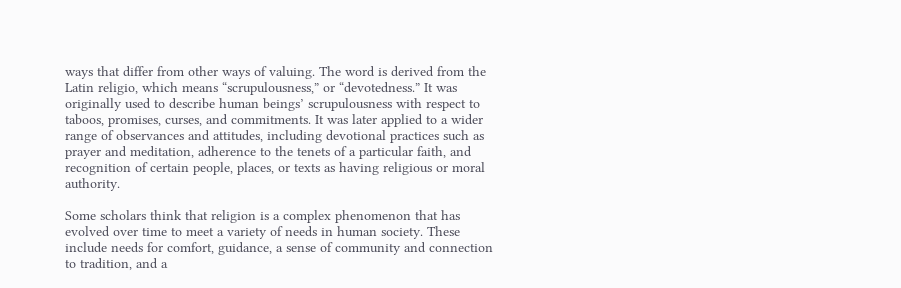ways that differ from other ways of valuing. The word is derived from the Latin religio, which means “scrupulousness,” or “devotedness.” It was originally used to describe human beings’ scrupulousness with respect to taboos, promises, curses, and commitments. It was later applied to a wider range of observances and attitudes, including devotional practices such as prayer and meditation, adherence to the tenets of a particular faith, and recognition of certain people, places, or texts as having religious or moral authority.

Some scholars think that religion is a complex phenomenon that has evolved over time to meet a variety of needs in human society. These include needs for comfort, guidance, a sense of community and connection to tradition, and a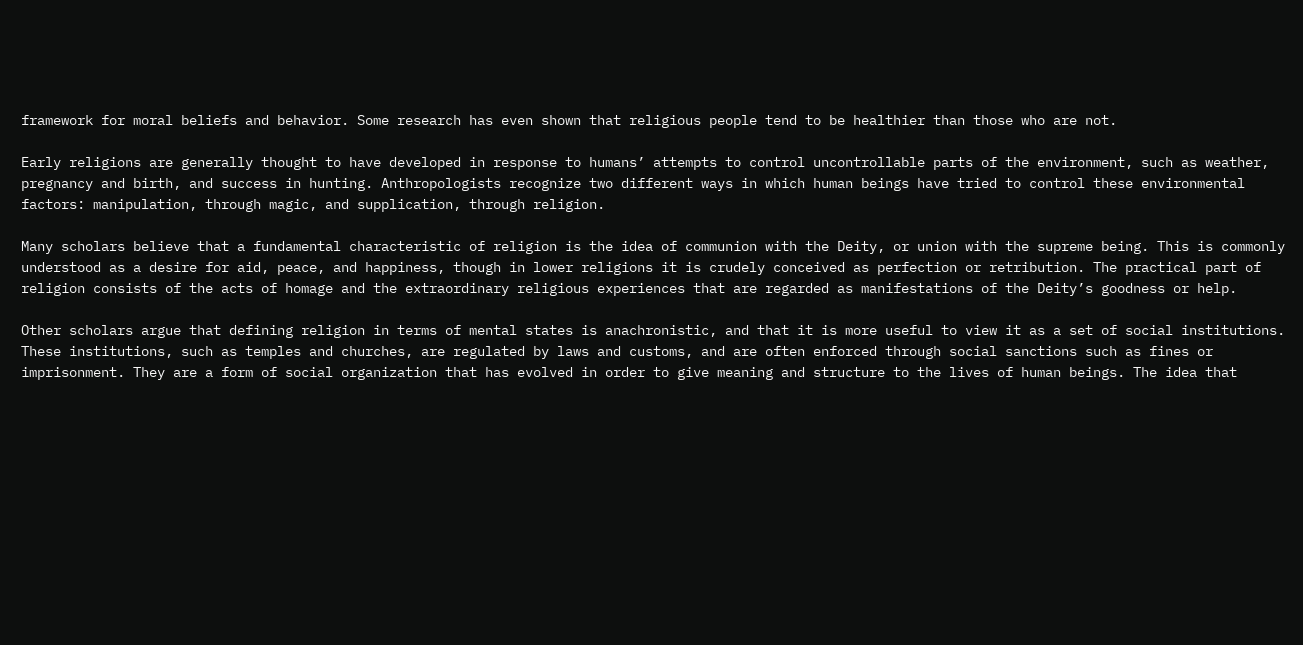framework for moral beliefs and behavior. Some research has even shown that religious people tend to be healthier than those who are not.

Early religions are generally thought to have developed in response to humans’ attempts to control uncontrollable parts of the environment, such as weather, pregnancy and birth, and success in hunting. Anthropologists recognize two different ways in which human beings have tried to control these environmental factors: manipulation, through magic, and supplication, through religion.

Many scholars believe that a fundamental characteristic of religion is the idea of communion with the Deity, or union with the supreme being. This is commonly understood as a desire for aid, peace, and happiness, though in lower religions it is crudely conceived as perfection or retribution. The practical part of religion consists of the acts of homage and the extraordinary religious experiences that are regarded as manifestations of the Deity’s goodness or help.

Other scholars argue that defining religion in terms of mental states is anachronistic, and that it is more useful to view it as a set of social institutions. These institutions, such as temples and churches, are regulated by laws and customs, and are often enforced through social sanctions such as fines or imprisonment. They are a form of social organization that has evolved in order to give meaning and structure to the lives of human beings. The idea that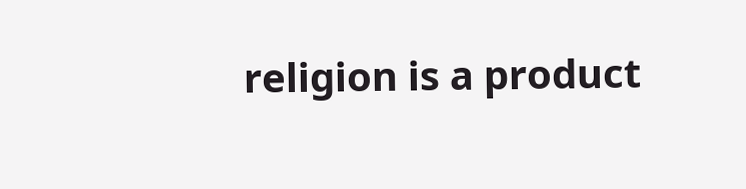religion is a product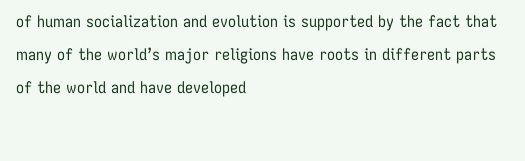of human socialization and evolution is supported by the fact that many of the world’s major religions have roots in different parts of the world and have developed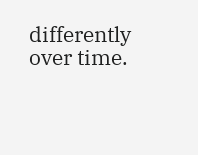differently over time.